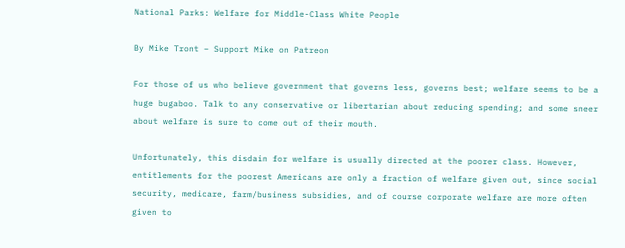National Parks: Welfare for Middle-Class White People

By Mike Tront – Support Mike on Patreon

For those of us who believe government that governs less, governs best; welfare seems to be a huge bugaboo. Talk to any conservative or libertarian about reducing spending; and some sneer about welfare is sure to come out of their mouth.

Unfortunately, this disdain for welfare is usually directed at the poorer class. However, entitlements for the poorest Americans are only a fraction of welfare given out, since social security, medicare, farm/business subsidies, and of course corporate welfare are more often given to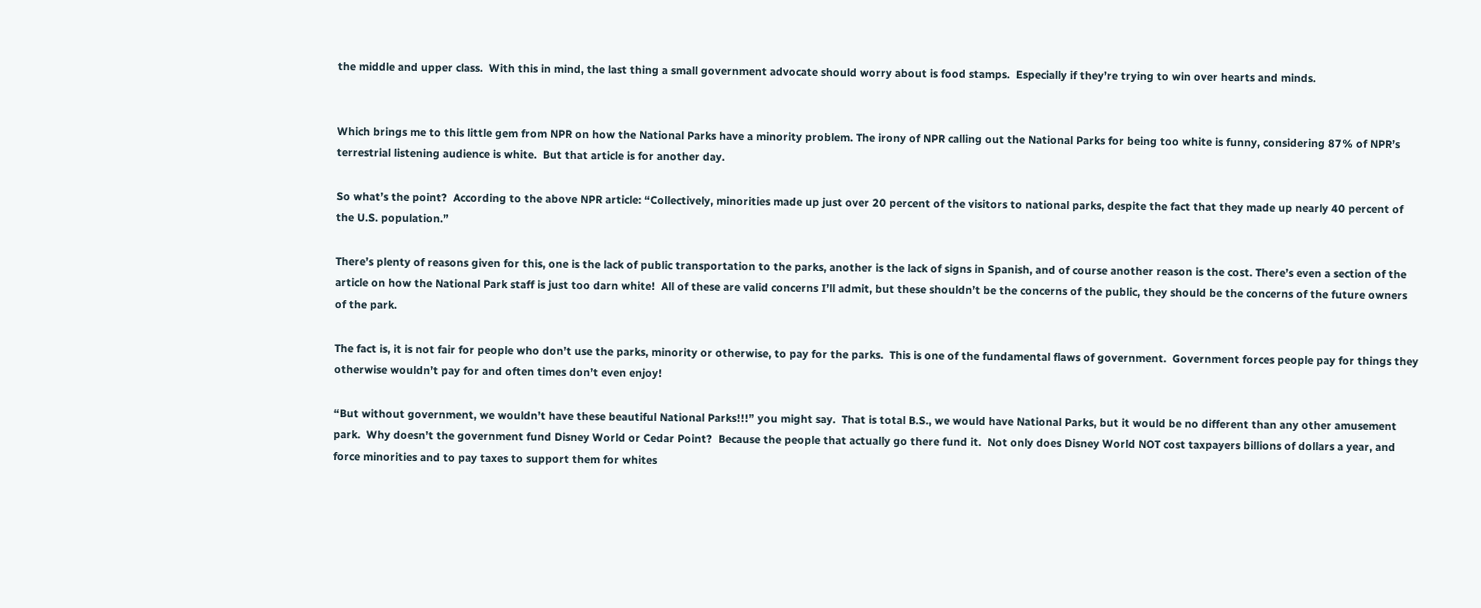the middle and upper class.  With this in mind, the last thing a small government advocate should worry about is food stamps.  Especially if they’re trying to win over hearts and minds.


Which brings me to this little gem from NPR on how the National Parks have a minority problem. The irony of NPR calling out the National Parks for being too white is funny, considering 87% of NPR’s terrestrial listening audience is white.  But that article is for another day.

So what’s the point?  According to the above NPR article: “Collectively, minorities made up just over 20 percent of the visitors to national parks, despite the fact that they made up nearly 40 percent of the U.S. population.”

There’s plenty of reasons given for this, one is the lack of public transportation to the parks, another is the lack of signs in Spanish, and of course another reason is the cost. There’s even a section of the article on how the National Park staff is just too darn white!  All of these are valid concerns I’ll admit, but these shouldn’t be the concerns of the public, they should be the concerns of the future owners of the park.

The fact is, it is not fair for people who don’t use the parks, minority or otherwise, to pay for the parks.  This is one of the fundamental flaws of government.  Government forces people pay for things they otherwise wouldn’t pay for and often times don’t even enjoy!

“But without government, we wouldn’t have these beautiful National Parks!!!” you might say.  That is total B.S., we would have National Parks, but it would be no different than any other amusement park.  Why doesn’t the government fund Disney World or Cedar Point?  Because the people that actually go there fund it.  Not only does Disney World NOT cost taxpayers billions of dollars a year, and force minorities and to pay taxes to support them for whites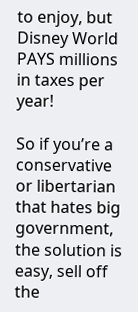to enjoy, but Disney World PAYS millions in taxes per year!

So if you’re a conservative or libertarian that hates big government, the solution is easy, sell off the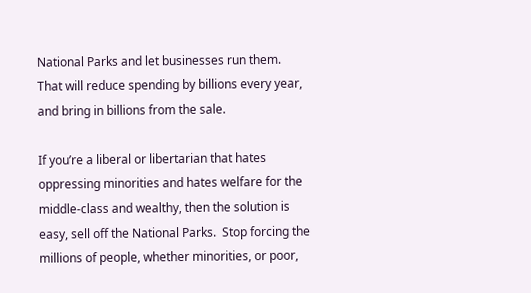National Parks and let businesses run them.  That will reduce spending by billions every year, and bring in billions from the sale.

If you’re a liberal or libertarian that hates oppressing minorities and hates welfare for the middle-class and wealthy, then the solution is easy, sell off the National Parks.  Stop forcing the millions of people, whether minorities, or poor,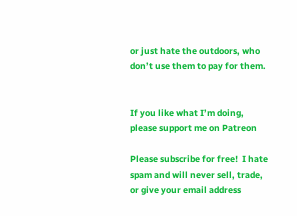or just hate the outdoors, who don’t use them to pay for them.


If you like what I’m doing, please support me on Patreon

Please subscribe for free!  I hate spam and will never sell, trade, or give your email address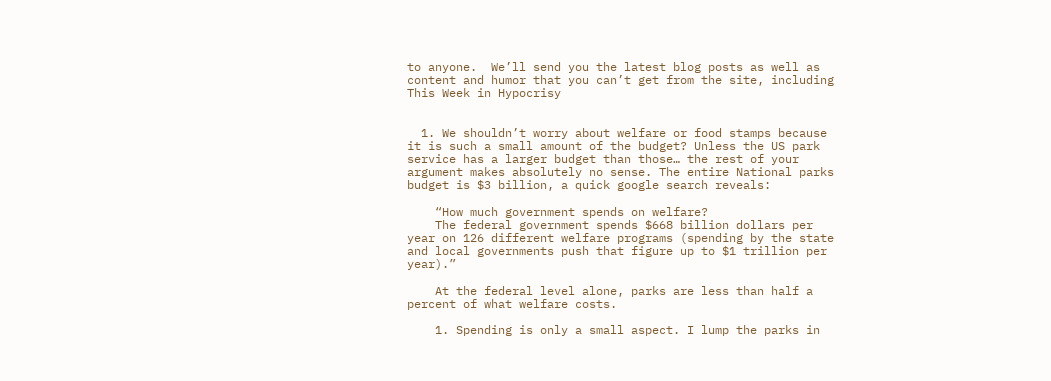to anyone.  We’ll send you the latest blog posts as well as content and humor that you can’t get from the site, including This Week in Hypocrisy


  1. We shouldn’t worry about welfare or food stamps because it is such a small amount of the budget? Unless the US park service has a larger budget than those… the rest of your argument makes absolutely no sense. The entire National parks budget is $3 billion, a quick google search reveals:

    “How much government spends on welfare?
    The federal government spends $668 billion dollars per year on 126 different welfare programs (spending by the state and local governments push that figure up to $1 trillion per year).”

    At the federal level alone, parks are less than half a percent of what welfare costs.

    1. Spending is only a small aspect. I lump the parks in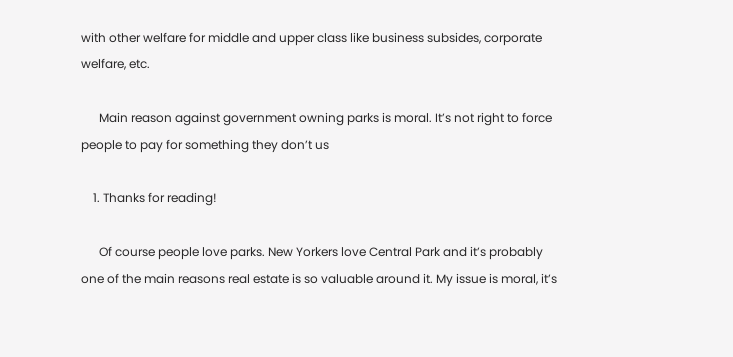with other welfare for middle and upper class like business subsides, corporate welfare, etc.

      Main reason against government owning parks is moral. It’s not right to force people to pay for something they don’t us

    1. Thanks for reading!

      Of course people love parks. New Yorkers love Central Park and it’s probably one of the main reasons real estate is so valuable around it. My issue is moral, it’s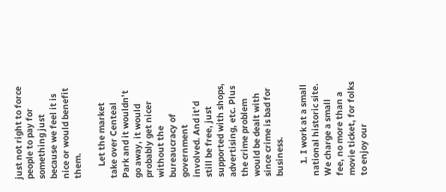just not right to force people to pay for something just because we feel it is nice or would benefit them.

      Let the market take over Centeal Park and it wouldn’t go away, it would probably get nicer without the bureaucracy of government involved. And it’d still be free, just supported with shops, advertising, etc. Plus the crime problem would be dealt with since crime is bad for business.

      1. I work at a small national historic site. We charge a small fee, no more than a movie ticket, for folks to enjoy our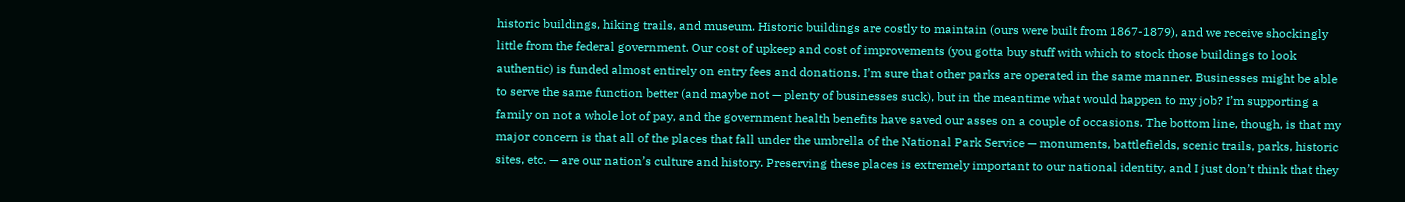historic buildings, hiking trails, and museum. Historic buildings are costly to maintain (ours were built from 1867-1879), and we receive shockingly little from the federal government. Our cost of upkeep and cost of improvements (you gotta buy stuff with which to stock those buildings to look authentic) is funded almost entirely on entry fees and donations. I’m sure that other parks are operated in the same manner. Businesses might be able to serve the same function better (and maybe not — plenty of businesses suck), but in the meantime what would happen to my job? I’m supporting a family on not a whole lot of pay, and the government health benefits have saved our asses on a couple of occasions. The bottom line, though, is that my major concern is that all of the places that fall under the umbrella of the National Park Service — monuments, battlefields, scenic trails, parks, historic sites, etc. — are our nation’s culture and history. Preserving these places is extremely important to our national identity, and I just don’t think that they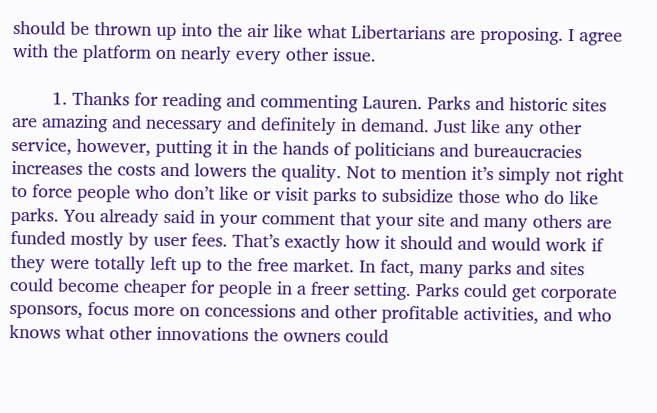should be thrown up into the air like what Libertarians are proposing. I agree with the platform on nearly every other issue.

        1. Thanks for reading and commenting Lauren. Parks and historic sites are amazing and necessary and definitely in demand. Just like any other service, however, putting it in the hands of politicians and bureaucracies increases the costs and lowers the quality. Not to mention it’s simply not right to force people who don’t like or visit parks to subsidize those who do like parks. You already said in your comment that your site and many others are funded mostly by user fees. That’s exactly how it should and would work if they were totally left up to the free market. In fact, many parks and sites could become cheaper for people in a freer setting. Parks could get corporate sponsors, focus more on concessions and other profitable activities, and who knows what other innovations the owners could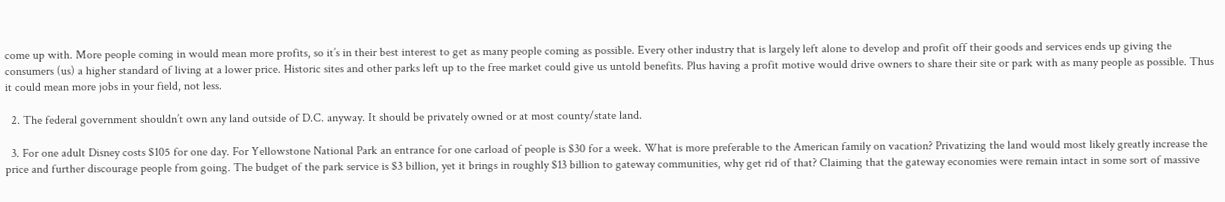come up with. More people coming in would mean more profits, so it’s in their best interest to get as many people coming as possible. Every other industry that is largely left alone to develop and profit off their goods and services ends up giving the consumers (us) a higher standard of living at a lower price. Historic sites and other parks left up to the free market could give us untold benefits. Plus having a profit motive would drive owners to share their site or park with as many people as possible. Thus it could mean more jobs in your field, not less.

  2. The federal government shouldn’t own any land outside of D.C. anyway. It should be privately owned or at most county/state land.

  3. For one adult Disney costs $105 for one day. For Yellowstone National Park an entrance for one carload of people is $30 for a week. What is more preferable to the American family on vacation? Privatizing the land would most likely greatly increase the price and further discourage people from going. The budget of the park service is $3 billion, yet it brings in roughly $13 billion to gateway communities, why get rid of that? Claiming that the gateway economies were remain intact in some sort of massive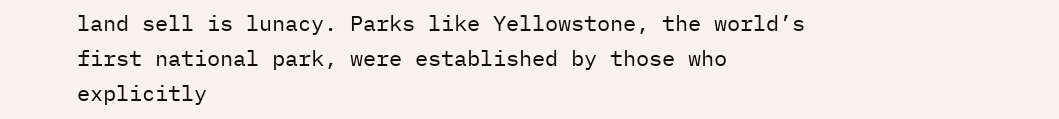land sell is lunacy. Parks like Yellowstone, the world’s first national park, were established by those who explicitly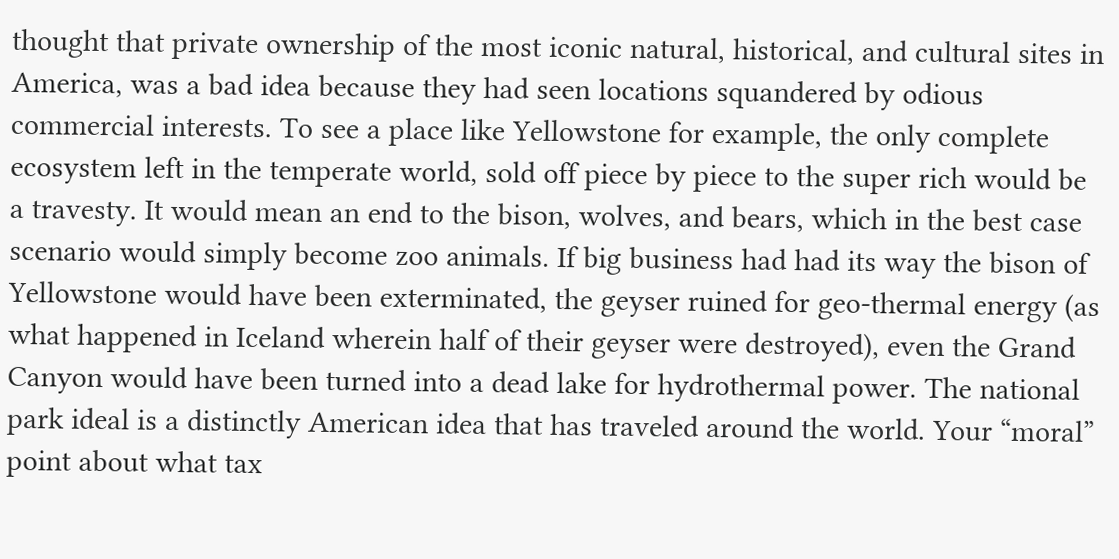thought that private ownership of the most iconic natural, historical, and cultural sites in America, was a bad idea because they had seen locations squandered by odious commercial interests. To see a place like Yellowstone for example, the only complete ecosystem left in the temperate world, sold off piece by piece to the super rich would be a travesty. It would mean an end to the bison, wolves, and bears, which in the best case scenario would simply become zoo animals. If big business had had its way the bison of Yellowstone would have been exterminated, the geyser ruined for geo-thermal energy (as what happened in Iceland wherein half of their geyser were destroyed), even the Grand Canyon would have been turned into a dead lake for hydrothermal power. The national park ideal is a distinctly American idea that has traveled around the world. Your “moral” point about what tax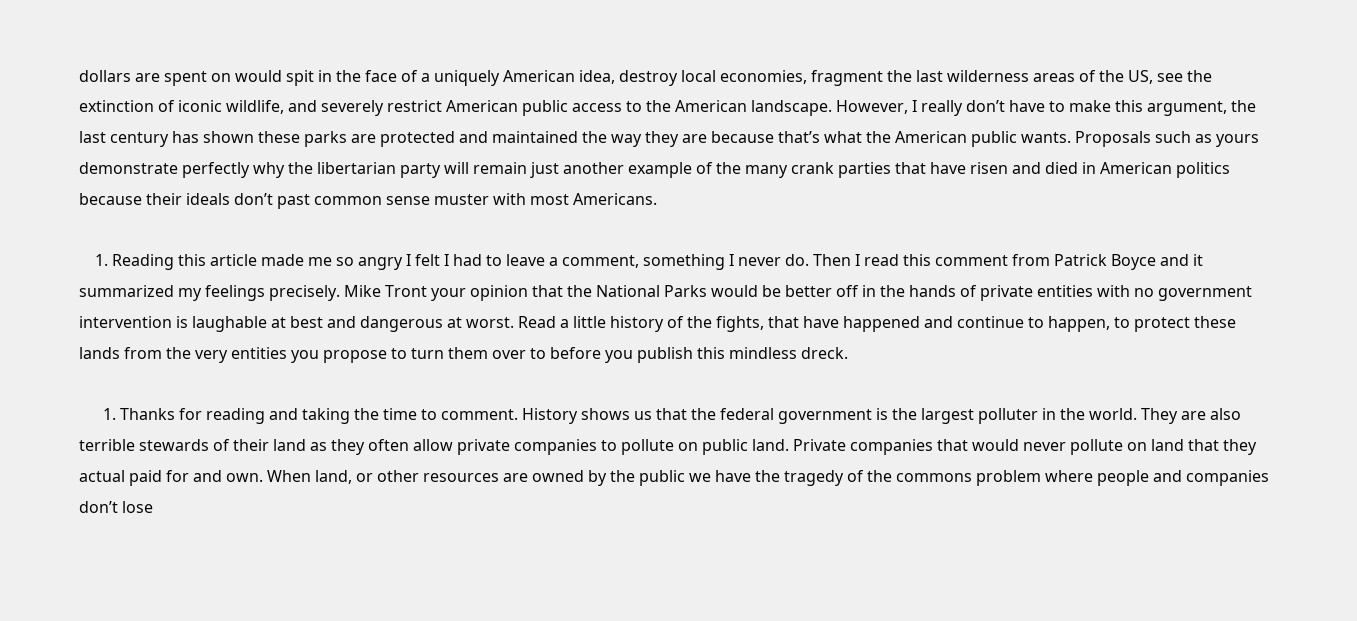dollars are spent on would spit in the face of a uniquely American idea, destroy local economies, fragment the last wilderness areas of the US, see the extinction of iconic wildlife, and severely restrict American public access to the American landscape. However, I really don’t have to make this argument, the last century has shown these parks are protected and maintained the way they are because that’s what the American public wants. Proposals such as yours demonstrate perfectly why the libertarian party will remain just another example of the many crank parties that have risen and died in American politics because their ideals don’t past common sense muster with most Americans.

    1. Reading this article made me so angry I felt I had to leave a comment, something I never do. Then I read this comment from Patrick Boyce and it summarized my feelings precisely. Mike Tront your opinion that the National Parks would be better off in the hands of private entities with no government intervention is laughable at best and dangerous at worst. Read a little history of the fights, that have happened and continue to happen, to protect these lands from the very entities you propose to turn them over to before you publish this mindless dreck.

      1. Thanks for reading and taking the time to comment. History shows us that the federal government is the largest polluter in the world. They are also terrible stewards of their land as they often allow private companies to pollute on public land. Private companies that would never pollute on land that they actual paid for and own. When land, or other resources are owned by the public we have the tragedy of the commons problem where people and companies don’t lose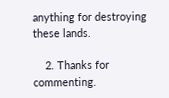anything for destroying these lands.

    2. Thanks for commenting.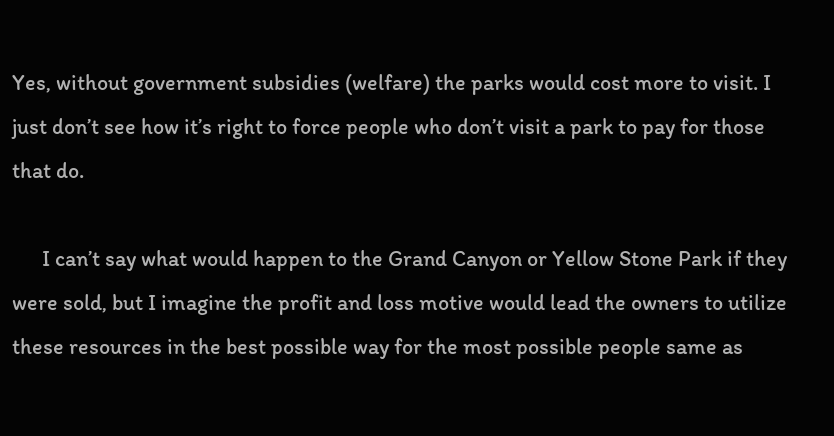Yes, without government subsidies (welfare) the parks would cost more to visit. I just don’t see how it’s right to force people who don’t visit a park to pay for those that do.

      I can’t say what would happen to the Grand Canyon or Yellow Stone Park if they were sold, but I imagine the profit and loss motive would lead the owners to utilize these resources in the best possible way for the most possible people same as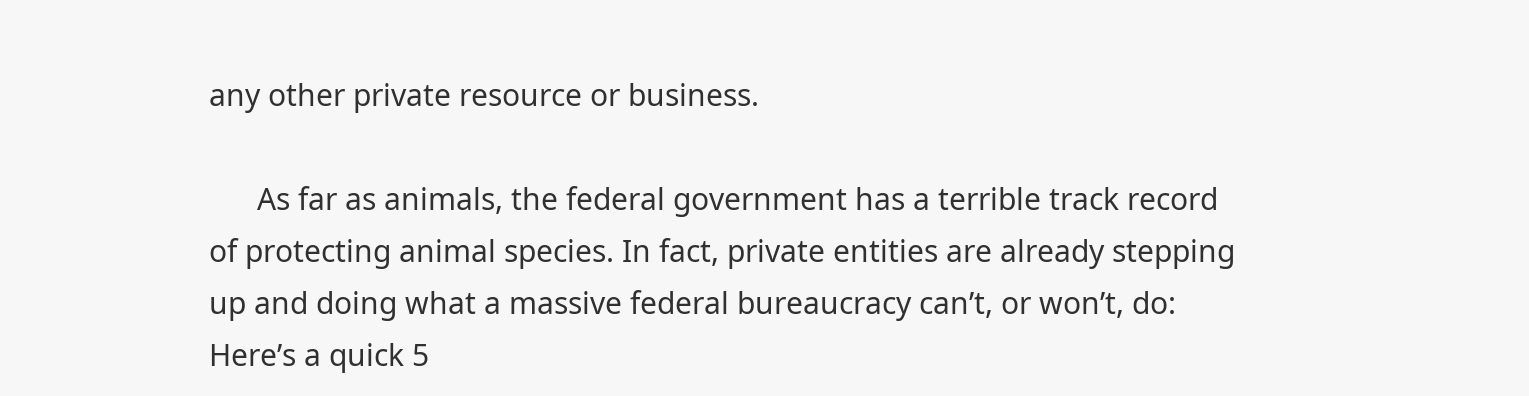any other private resource or business.

      As far as animals, the federal government has a terrible track record of protecting animal species. In fact, private entities are already stepping up and doing what a massive federal bureaucracy can’t, or won’t, do: Here’s a quick 5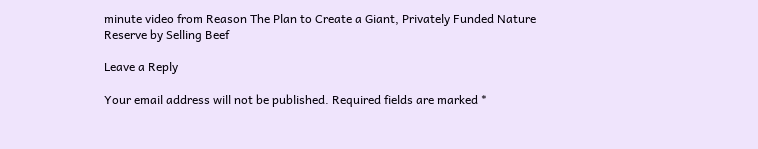minute video from Reason The Plan to Create a Giant, Privately Funded Nature Reserve by Selling Beef

Leave a Reply

Your email address will not be published. Required fields are marked *